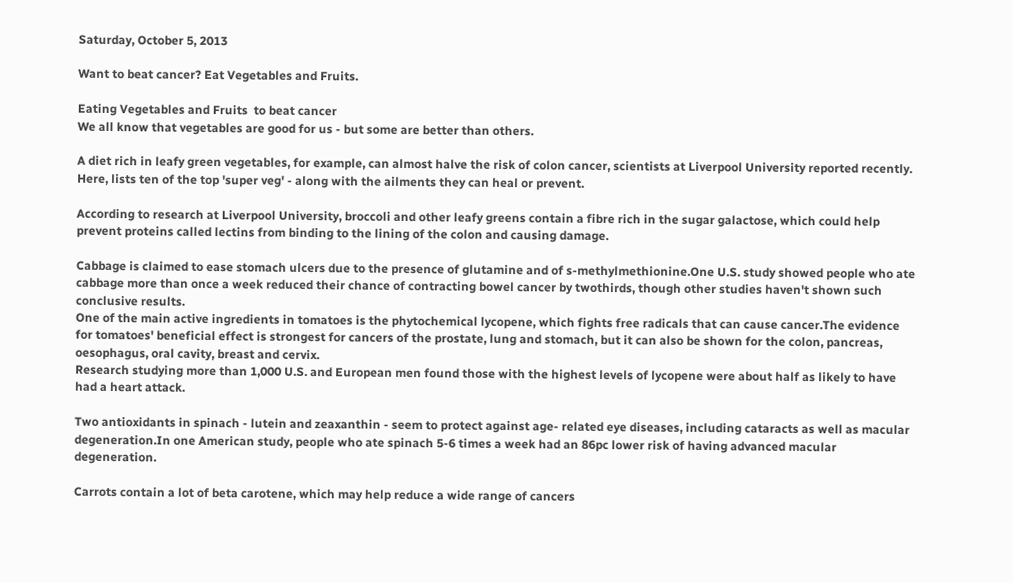Saturday, October 5, 2013

Want to beat cancer? Eat Vegetables and Fruits.

Eating Vegetables and Fruits  to beat cancer
We all know that vegetables are good for us - but some are better than others.

A diet rich in leafy green vegetables, for example, can almost halve the risk of colon cancer, scientists at Liverpool University reported recently.
Here, lists ten of the top 'super veg' - along with the ailments they can heal or prevent.

According to research at Liverpool University, broccoli and other leafy greens contain a fibre rich in the sugar galactose, which could help prevent proteins called lectins from binding to the lining of the colon and causing damage.

Cabbage is claimed to ease stomach ulcers due to the presence of glutamine and of s-methylmethionine.One U.S. study showed people who ate cabbage more than once a week reduced their chance of contracting bowel cancer by twothirds, though other studies haven't shown such conclusive results.
One of the main active ingredients in tomatoes is the phytochemical lycopene, which fights free radicals that can cause cancer.The evidence for tomatoes' beneficial effect is strongest for cancers of the prostate, lung and stomach, but it can also be shown for the colon, pancreas, oesophagus, oral cavity, breast and cervix.
Research studying more than 1,000 U.S. and European men found those with the highest levels of lycopene were about half as likely to have had a heart attack.

Two antioxidants in spinach - lutein and zeaxanthin - seem to protect against age- related eye diseases, including cataracts as well as macular degeneration.In one American study, people who ate spinach 5-6 times a week had an 86pc lower risk of having advanced macular degeneration.

Carrots contain a lot of beta carotene, which may help reduce a wide range of cancers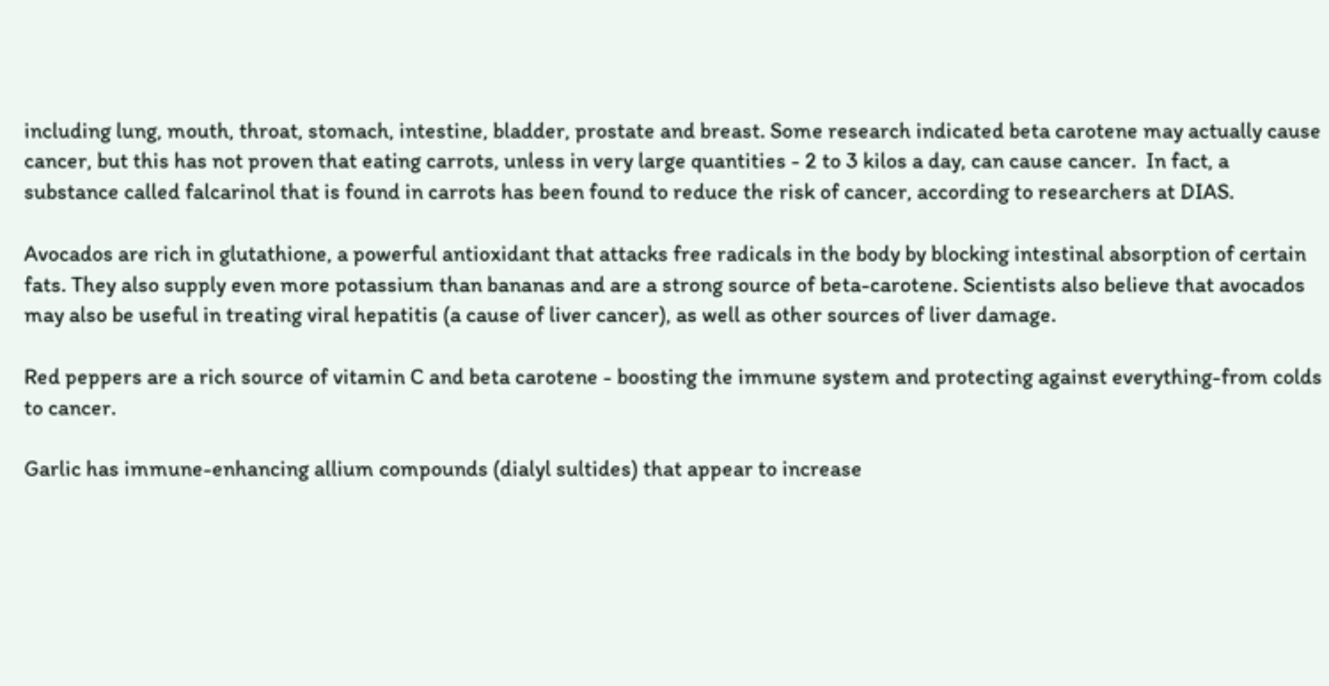including lung, mouth, throat, stomach, intestine, bladder, prostate and breast. Some research indicated beta carotene may actually cause cancer, but this has not proven that eating carrots, unless in very large quantities - 2 to 3 kilos a day, can cause cancer.  In fact, a substance called falcarinol that is found in carrots has been found to reduce the risk of cancer, according to researchers at DIAS.

Avocados are rich in glutathione, a powerful antioxidant that attacks free radicals in the body by blocking intestinal absorption of certain fats. They also supply even more potassium than bananas and are a strong source of beta-carotene. Scientists also believe that avocados may also be useful in treating viral hepatitis (a cause of liver cancer), as well as other sources of liver damage.

Red peppers are a rich source of vitamin C and beta carotene - boosting the immune system and protecting against everything-from colds to cancer.

Garlic has immune-enhancing allium compounds (dialyl sultides) that appear to increase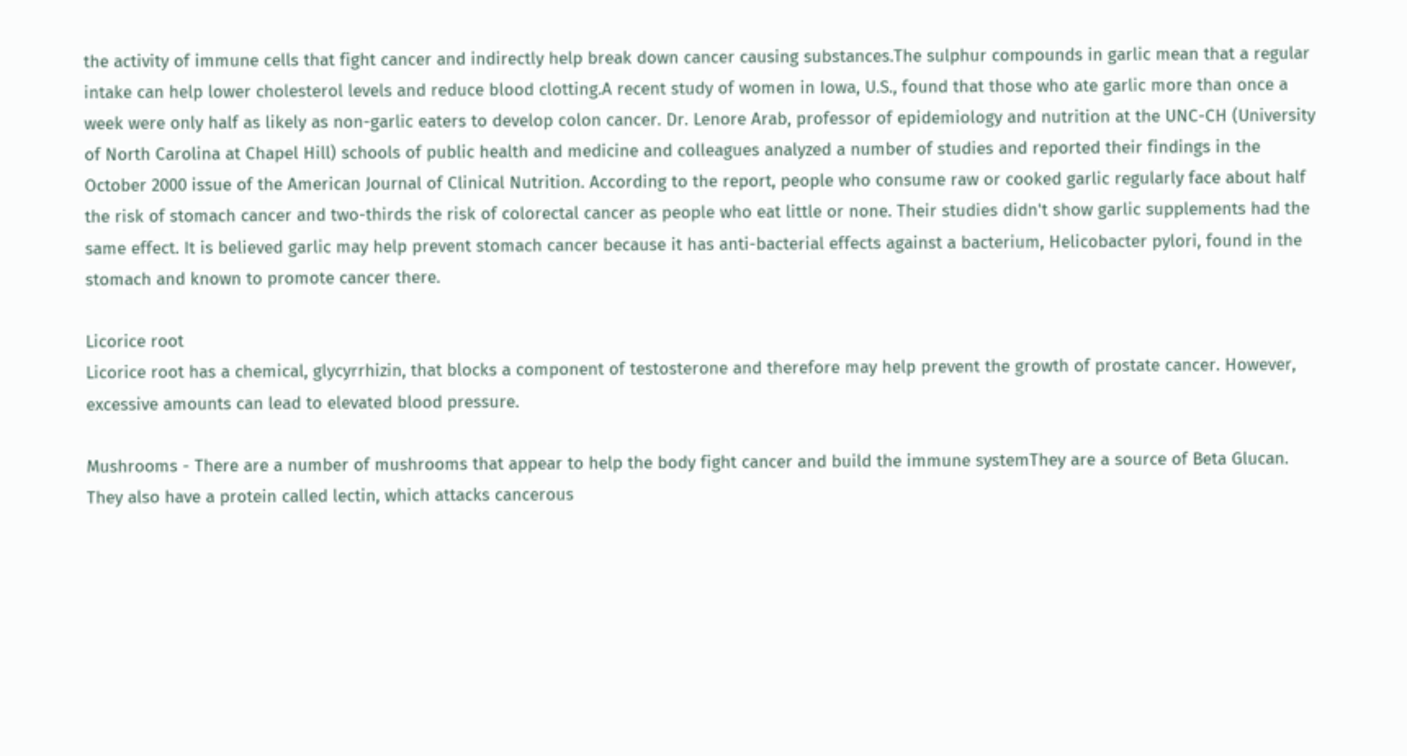the activity of immune cells that fight cancer and indirectly help break down cancer causing substances.The sulphur compounds in garlic mean that a regular intake can help lower cholesterol levels and reduce blood clotting.A recent study of women in Iowa, U.S., found that those who ate garlic more than once a week were only half as likely as non-garlic eaters to develop colon cancer. Dr. Lenore Arab, professor of epidemiology and nutrition at the UNC-CH (University of North Carolina at Chapel Hill) schools of public health and medicine and colleagues analyzed a number of studies and reported their findings in the October 2000 issue of the American Journal of Clinical Nutrition. According to the report, people who consume raw or cooked garlic regularly face about half the risk of stomach cancer and two-thirds the risk of colorectal cancer as people who eat little or none. Their studies didn't show garlic supplements had the same effect. It is believed garlic may help prevent stomach cancer because it has anti-bacterial effects against a bacterium, Helicobacter pylori, found in the stomach and known to promote cancer there.

Licorice root
Licorice root has a chemical, glycyrrhizin, that blocks a component of testosterone and therefore may help prevent the growth of prostate cancer. However, excessive amounts can lead to elevated blood pressure.

Mushrooms - There are a number of mushrooms that appear to help the body fight cancer and build the immune systemThey are a source of Beta Glucan. They also have a protein called lectin, which attacks cancerous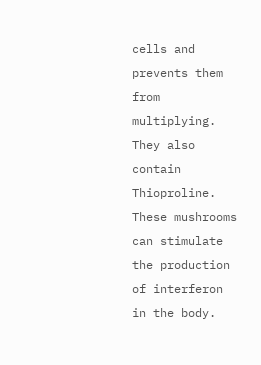cells and prevents them from multiplying. They also contain Thioproline. These mushrooms can stimulate the production of interferon in the body.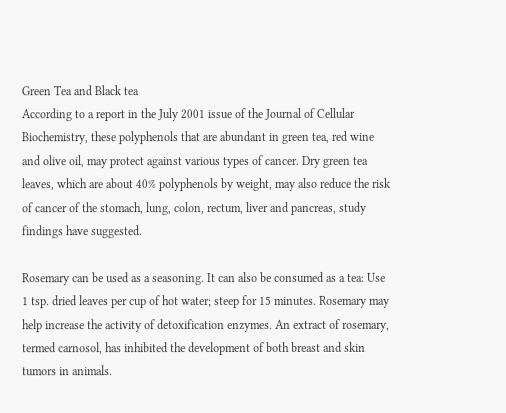Green Tea and Black tea
According to a report in the July 2001 issue of the Journal of Cellular Biochemistry, these polyphenols that are abundant in green tea, red wine and olive oil, may protect against various types of cancer. Dry green tea leaves, which are about 40% polyphenols by weight, may also reduce the risk of cancer of the stomach, lung, colon, rectum, liver and pancreas, study findings have suggested.

Rosemary can be used as a seasoning. It can also be consumed as a tea: Use 1 tsp. dried leaves per cup of hot water; steep for 15 minutes. Rosemary may help increase the activity of detoxification enzymes. An extract of rosemary, termed carnosol, has inhibited the development of both breast and skin tumors in animals.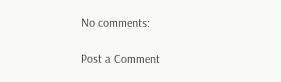No comments:

Post a Comment